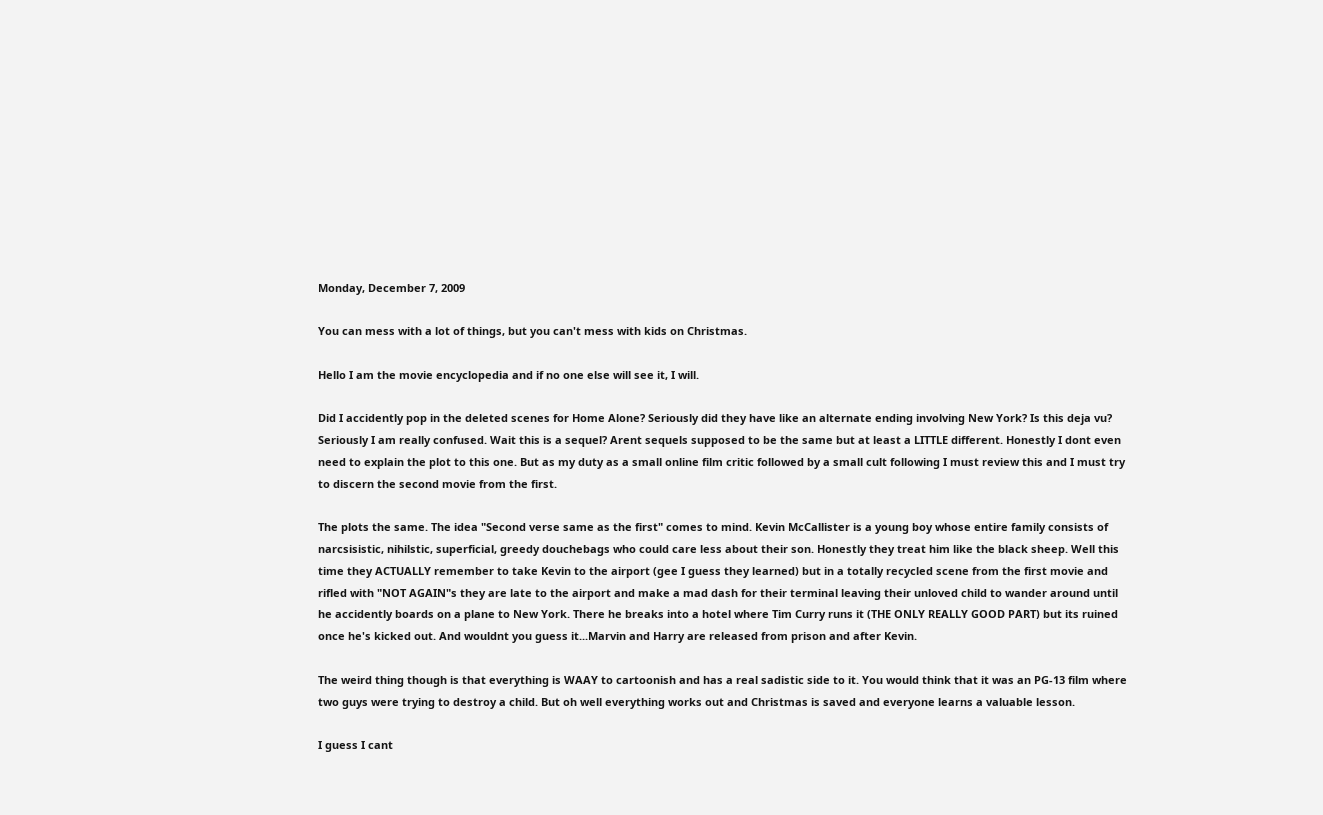Monday, December 7, 2009

You can mess with a lot of things, but you can't mess with kids on Christmas.

Hello I am the movie encyclopedia and if no one else will see it, I will.

Did I accidently pop in the deleted scenes for Home Alone? Seriously did they have like an alternate ending involving New York? Is this deja vu? Seriously I am really confused. Wait this is a sequel? Arent sequels supposed to be the same but at least a LITTLE different. Honestly I dont even need to explain the plot to this one. But as my duty as a small online film critic followed by a small cult following I must review this and I must try to discern the second movie from the first.

The plots the same. The idea "Second verse same as the first" comes to mind. Kevin McCallister is a young boy whose entire family consists of narcsisistic, nihilstic, superficial, greedy douchebags who could care less about their son. Honestly they treat him like the black sheep. Well this time they ACTUALLY remember to take Kevin to the airport (gee I guess they learned) but in a totally recycled scene from the first movie and rifled with "NOT AGAIN"s they are late to the airport and make a mad dash for their terminal leaving their unloved child to wander around until he accidently boards on a plane to New York. There he breaks into a hotel where Tim Curry runs it (THE ONLY REALLY GOOD PART) but its ruined once he's kicked out. And wouldnt you guess it...Marvin and Harry are released from prison and after Kevin.

The weird thing though is that everything is WAAY to cartoonish and has a real sadistic side to it. You would think that it was an PG-13 film where two guys were trying to destroy a child. But oh well everything works out and Christmas is saved and everyone learns a valuable lesson.

I guess I cant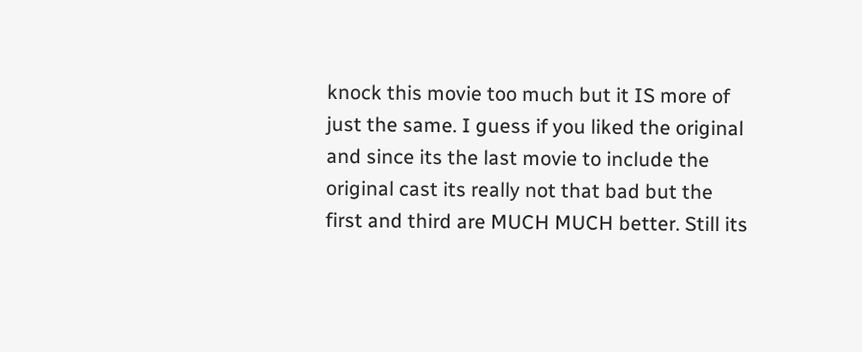knock this movie too much but it IS more of just the same. I guess if you liked the original and since its the last movie to include the original cast its really not that bad but the first and third are MUCH MUCH better. Still its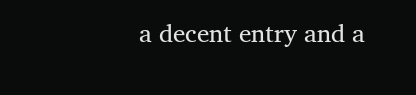a decent entry and a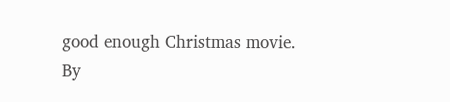good enough Christmas movie.
By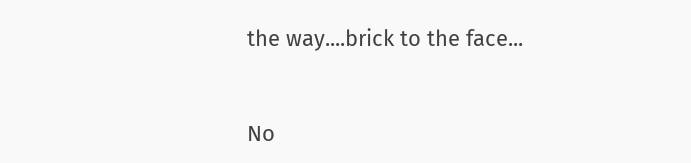the way....brick to the face...


No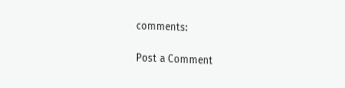comments:

Post a Comment